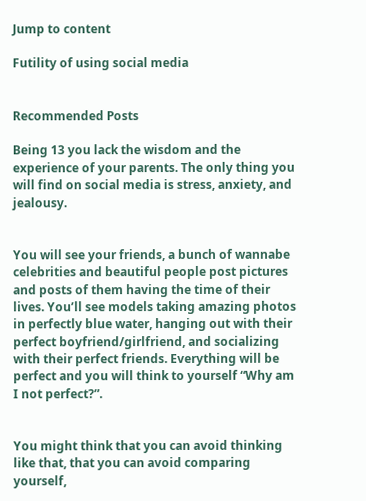Jump to content

Futility of using social media


Recommended Posts

Being 13 you lack the wisdom and the experience of your parents. The only thing you will find on social media is stress, anxiety, and jealousy.


You will see your friends, a bunch of wannabe celebrities and beautiful people post pictures and posts of them having the time of their lives. You’ll see models taking amazing photos in perfectly blue water, hanging out with their perfect boyfriend/girlfriend, and socializing with their perfect friends. Everything will be perfect and you will think to yourself “Why am I not perfect?”.


You might think that you can avoid thinking like that, that you can avoid comparing yourself,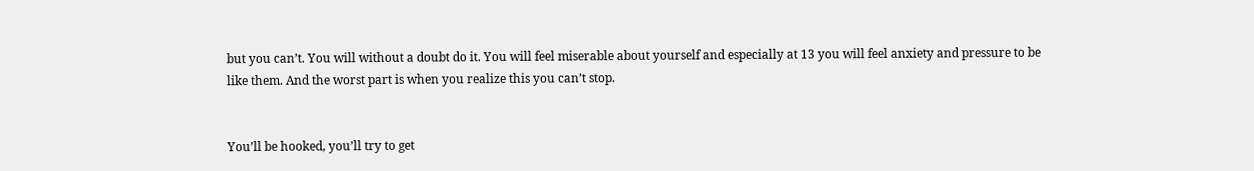but you can’t. You will without a doubt do it. You will feel miserable about yourself and especially at 13 you will feel anxiety and pressure to be like them. And the worst part is when you realize this you can’t stop.


You’ll be hooked, you’ll try to get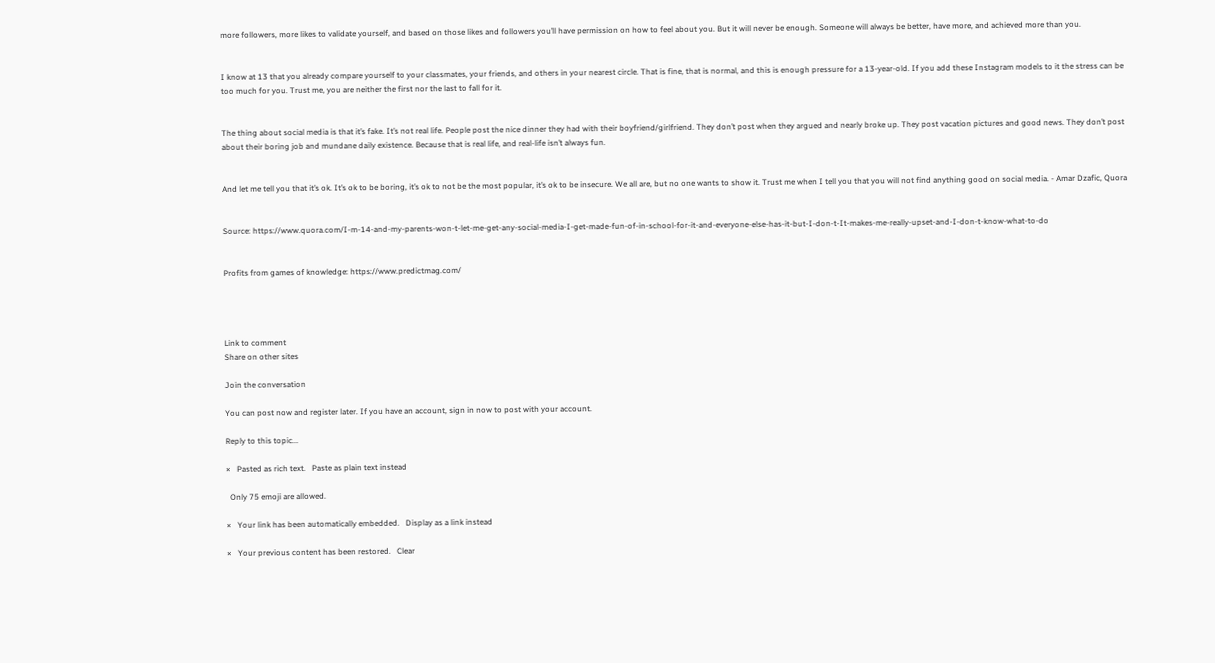more followers, more likes to validate yourself, and based on those likes and followers you’ll have permission on how to feel about you. But it will never be enough. Someone will always be better, have more, and achieved more than you.


I know at 13 that you already compare yourself to your classmates, your friends, and others in your nearest circle. That is fine, that is normal, and this is enough pressure for a 13-year-old. If you add these Instagram models to it the stress can be too much for you. Trust me, you are neither the first nor the last to fall for it.


The thing about social media is that it’s fake. It’s not real life. People post the nice dinner they had with their boyfriend/girlfriend. They don’t post when they argued and nearly broke up. They post vacation pictures and good news. They don’t post about their boring job and mundane daily existence. Because that is real life, and real-life isn’t always fun.


And let me tell you that it’s ok. It’s ok to be boring, it’s ok to not be the most popular, it’s ok to be insecure. We all are, but no one wants to show it. Trust me when I tell you that you will not find anything good on social media. - Amar Dzafic, Quora


Source: https://www.quora.com/I-m-14-and-my-parents-won-t-let-me-get-any-social-media-I-get-made-fun-of-in-school-for-it-and-everyone-else-has-it-but-I-don-t-It-makes-me-really-upset-and-I-don-t-know-what-to-do


Profits from games of knowledge: https://www.predictmag.com/




Link to comment
Share on other sites

Join the conversation

You can post now and register later. If you have an account, sign in now to post with your account.

Reply to this topic...

×   Pasted as rich text.   Paste as plain text instead

  Only 75 emoji are allowed.

×   Your link has been automatically embedded.   Display as a link instead

×   Your previous content has been restored.   Clear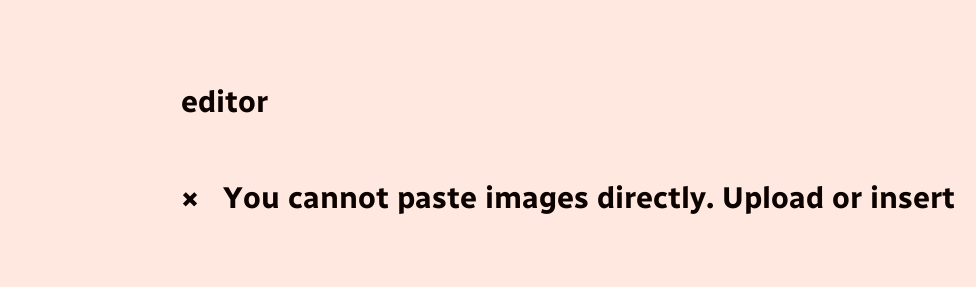editor

×   You cannot paste images directly. Upload or insert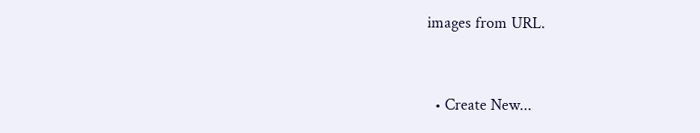images from URL.


  • Create New...